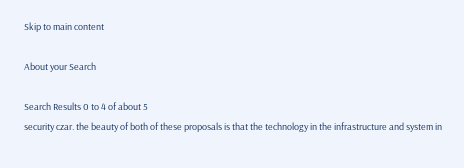Skip to main content

About your Search

Search Results 0 to 4 of about 5
security czar. the beauty of both of these proposals is that the technology in the infrastructure and system in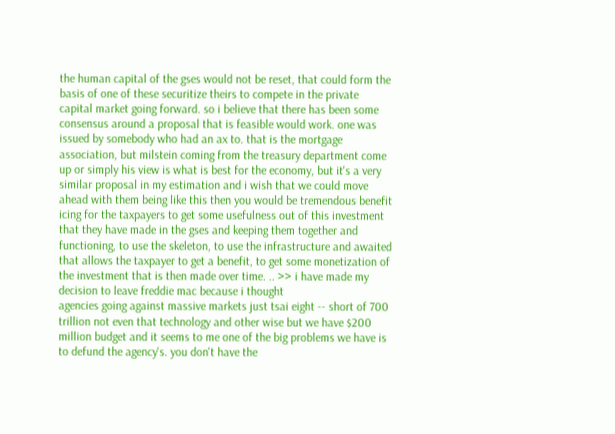the human capital of the gses would not be reset, that could form the basis of one of these securitize theirs to compete in the private capital market going forward. so i believe that there has been some consensus around a proposal that is feasible would work. one was issued by somebody who had an ax to. that is the mortgage association, but milstein coming from the treasury department come up or simply his view is what is best for the economy, but it's a very similar proposal in my estimation and i wish that we could move ahead with them being like this then you would be tremendous benefit icing for the taxpayers to get some usefulness out of this investment that they have made in the gses and keeping them together and functioning, to use the skeleton, to use the infrastructure and awaited that allows the taxpayer to get a benefit, to get some monetization of the investment that is then made over time. .. >> i have made my decision to leave freddie mac because i thought
agencies going against massive markets just tsai eight -- short of 700 trillion not even that technology and other wise but we have $200 million budget and it seems to me one of the big problems we have is to defund the agency's. you don't have the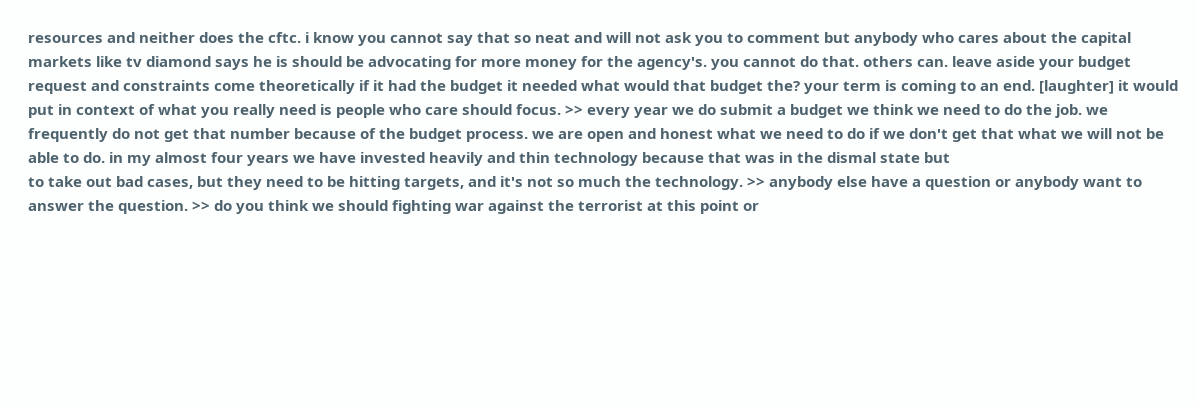resources and neither does the cftc. i know you cannot say that so neat and will not ask you to comment but anybody who cares about the capital markets like tv diamond says he is should be advocating for more money for the agency's. you cannot do that. others can. leave aside your budget request and constraints come theoretically if it had the budget it needed what would that budget the? your term is coming to an end. [laughter] it would put in context of what you really need is people who care should focus. >> every year we do submit a budget we think we need to do the job. we frequently do not get that number because of the budget process. we are open and honest what we need to do if we don't get that what we will not be able to do. in my almost four years we have invested heavily and thin technology because that was in the dismal state but
to take out bad cases, but they need to be hitting targets, and it's not so much the technology. >> anybody else have a question or anybody want to answer the question. >> do you think we should fighting war against the terrorist at this point or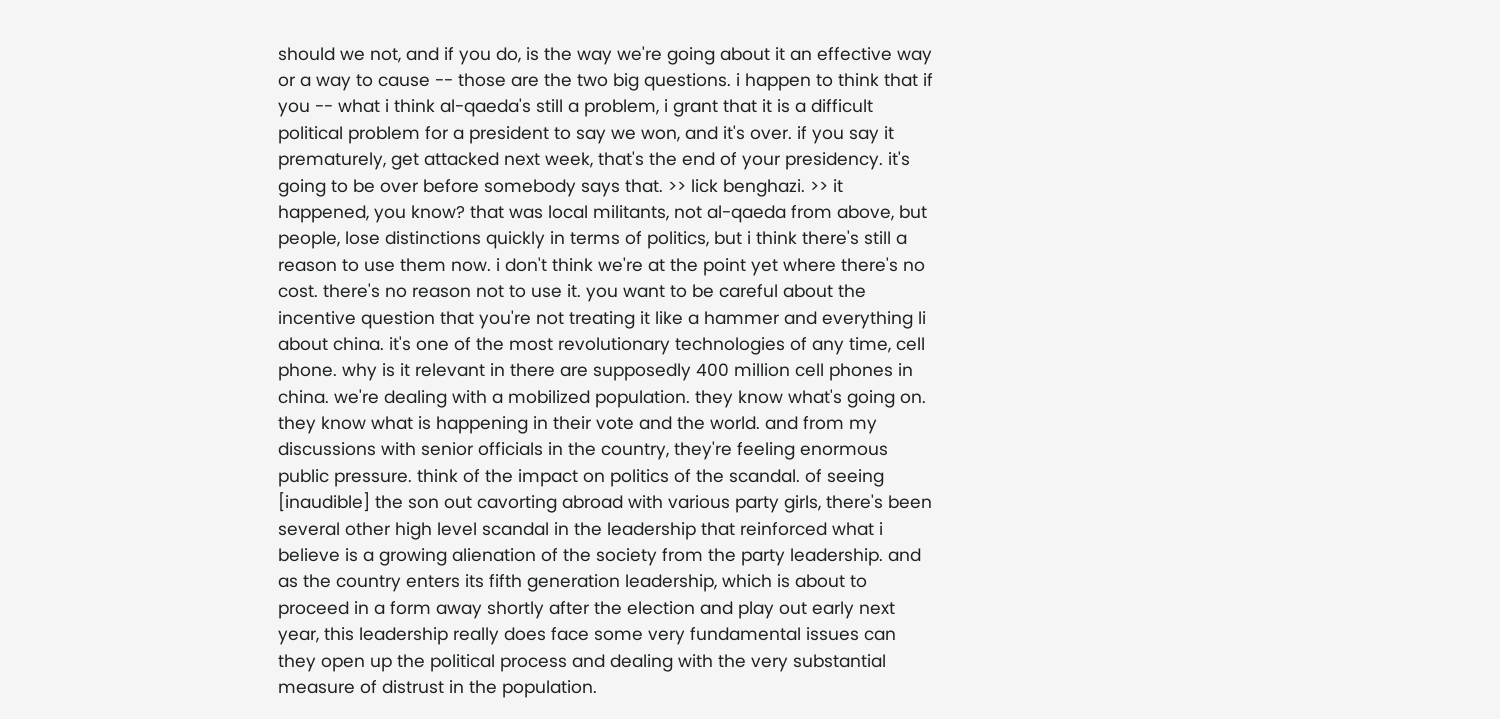should we not, and if you do, is the way we're going about it an effective way or a way to cause -- those are the two big questions. i happen to think that if you -- what i think al-qaeda's still a problem, i grant that it is a difficult political problem for a president to say we won, and it's over. if you say it prematurely, get attacked next week, that's the end of your presidency. it's going to be over before somebody says that. >> lick benghazi. >> it happened, you know? that was local militants, not al-qaeda from above, but people, lose distinctions quickly in terms of politics, but i think there's still a reason to use them now. i don't think we're at the point yet where there's no cost. there's no reason not to use it. you want to be careful about the incentive question that you're not treating it like a hammer and everything li
about china. it's one of the most revolutionary technologies of any time, cell phone. why is it relevant in there are supposedly 400 million cell phones in china. we're dealing with a mobilized population. they know what's going on. they know what is happening in their vote and the world. and from my discussions with senior officials in the country, they're feeling enormous public pressure. think of the impact on politics of the scandal. of seeing [inaudible] the son out cavorting abroad with various party girls, there's been several other high level scandal in the leadership that reinforced what i believe is a growing alienation of the society from the party leadership. and as the country enters its fifth generation leadership, which is about to proceed in a form away shortly after the election and play out early next year, this leadership really does face some very fundamental issues can they open up the political process and dealing with the very substantial measure of distrust in the population.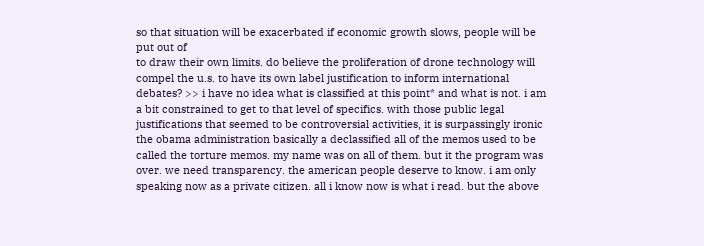so that situation will be exacerbated if economic growth slows, people will be put out of
to draw their own limits. do believe the proliferation of drone technology will compel the u.s. to have its own label justification to inform international debates? >> i have no idea what is classified at this point* and what is not. i am a bit constrained to get to that level of specifics. with those public legal justifications that seemed to be controversial activities, it is surpassingly ironic the obama administration basically a declassified all of the memos used to be called the torture memos. my name was on all of them. but it the program was over. we need transparency. the american people deserve to know. i am only speaking now as a private citizen. all i know now is what i read. but the above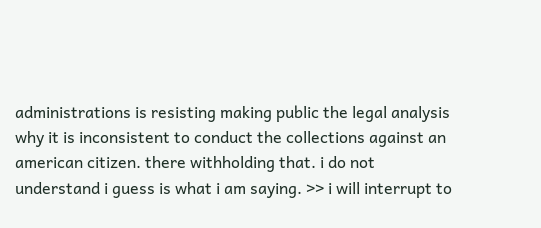administrations is resisting making public the legal analysis why it is inconsistent to conduct the collections against an american citizen. there withholding that. i do not understand i guess is what i am saying. >> i will interrupt to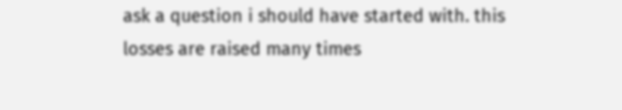ask a question i should have started with. this losses are raised many times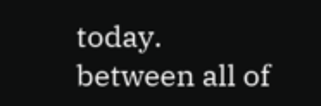today. between all of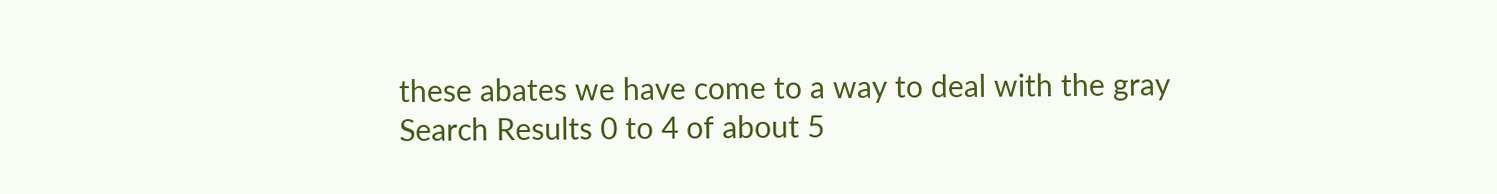these abates we have come to a way to deal with the gray
Search Results 0 to 4 of about 5